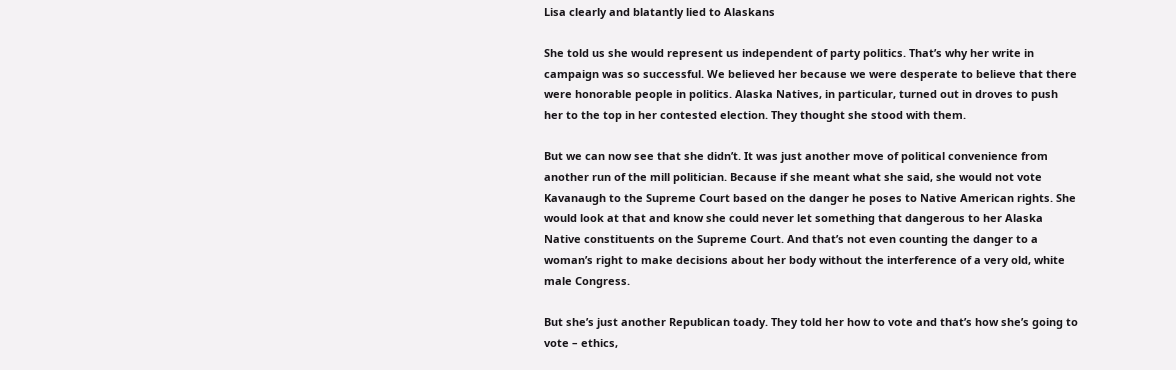Lisa clearly and blatantly lied to Alaskans

She told us she would represent us independent of party politics. That’s why her write in campaign was so successful. We believed her because we were desperate to believe that there were honorable people in politics. Alaska Natives, in particular, turned out in droves to push her to the top in her contested election. They thought she stood with them.

But we can now see that she didn’t. It was just another move of political convenience from another run of the mill politician. Because if she meant what she said, she would not vote Kavanaugh to the Supreme Court based on the danger he poses to Native American rights. She would look at that and know she could never let something that dangerous to her Alaska Native constituents on the Supreme Court. And that’s not even counting the danger to a woman’s right to make decisions about her body without the interference of a very old, white male Congress.

But she’s just another Republican toady. They told her how to vote and that’s how she’s going to vote – ethics,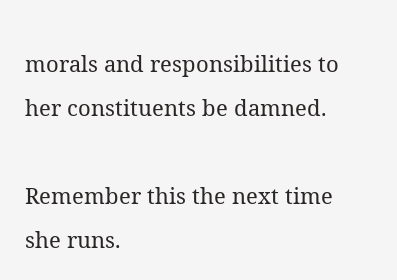morals and responsibilities to her constituents be damned.

Remember this the next time she runs.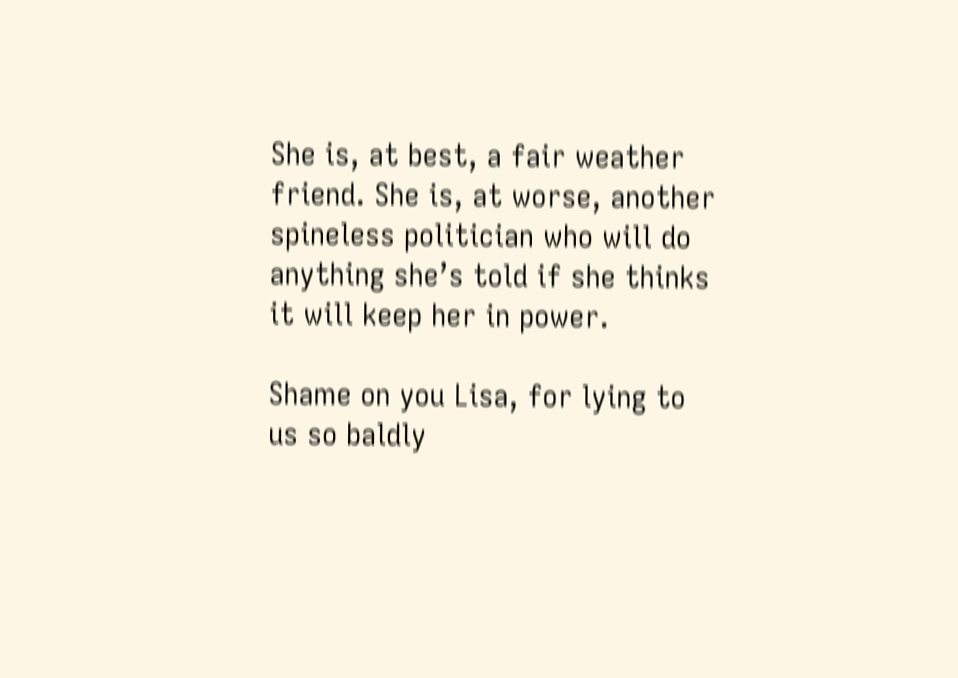She is, at best, a fair weather friend. She is, at worse, another spineless politician who will do anything she’s told if she thinks it will keep her in power.

Shame on you Lisa, for lying to us so baldly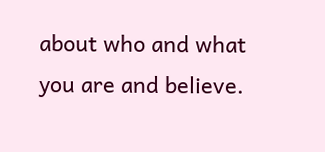about who and what you are and believe.